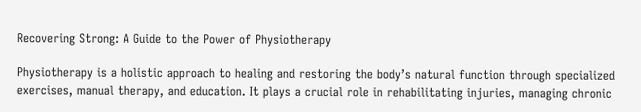Recovering Strong: A Guide to the Power of Physiotherapy

Physiotherapy is a holistic approach to healing and restoring the body’s natural function through specialized exercises, manual therapy, and education. It plays a crucial role in rehabilitating injuries, managing chronic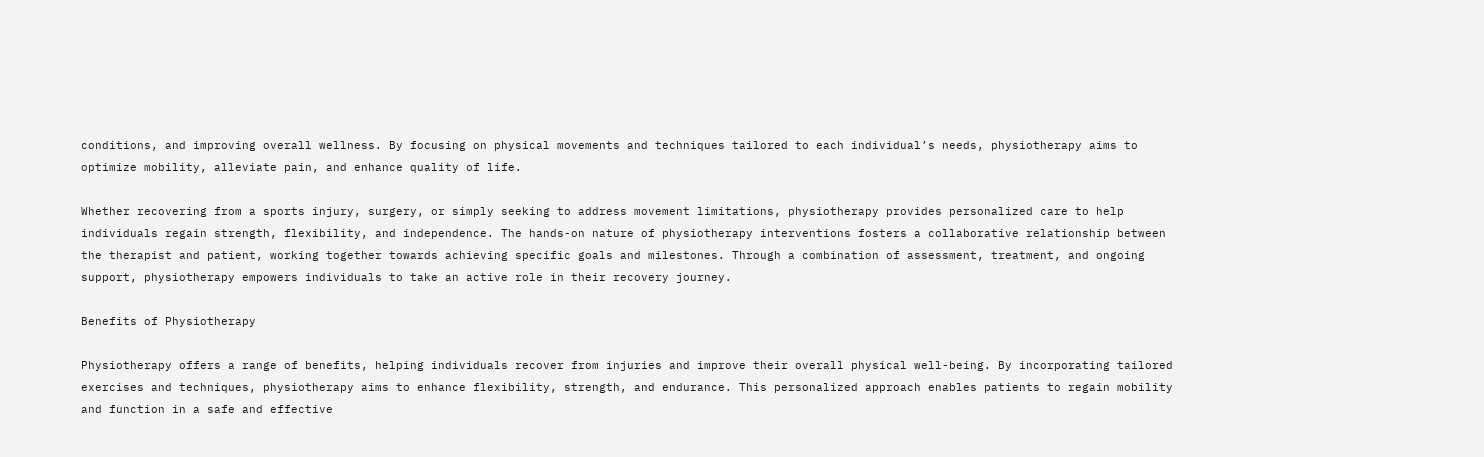conditions, and improving overall wellness. By focusing on physical movements and techniques tailored to each individual’s needs, physiotherapy aims to optimize mobility, alleviate pain, and enhance quality of life.

Whether recovering from a sports injury, surgery, or simply seeking to address movement limitations, physiotherapy provides personalized care to help individuals regain strength, flexibility, and independence. The hands-on nature of physiotherapy interventions fosters a collaborative relationship between the therapist and patient, working together towards achieving specific goals and milestones. Through a combination of assessment, treatment, and ongoing support, physiotherapy empowers individuals to take an active role in their recovery journey.

Benefits of Physiotherapy

Physiotherapy offers a range of benefits, helping individuals recover from injuries and improve their overall physical well-being. By incorporating tailored exercises and techniques, physiotherapy aims to enhance flexibility, strength, and endurance. This personalized approach enables patients to regain mobility and function in a safe and effective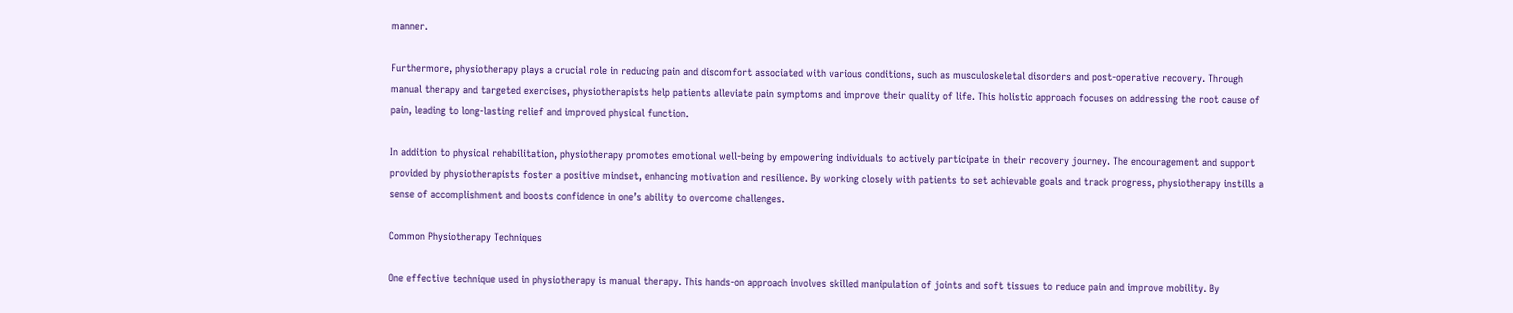manner.

Furthermore, physiotherapy plays a crucial role in reducing pain and discomfort associated with various conditions, such as musculoskeletal disorders and post-operative recovery. Through manual therapy and targeted exercises, physiotherapists help patients alleviate pain symptoms and improve their quality of life. This holistic approach focuses on addressing the root cause of pain, leading to long-lasting relief and improved physical function.

In addition to physical rehabilitation, physiotherapy promotes emotional well-being by empowering individuals to actively participate in their recovery journey. The encouragement and support provided by physiotherapists foster a positive mindset, enhancing motivation and resilience. By working closely with patients to set achievable goals and track progress, physiotherapy instills a sense of accomplishment and boosts confidence in one’s ability to overcome challenges.

Common Physiotherapy Techniques

One effective technique used in physiotherapy is manual therapy. This hands-on approach involves skilled manipulation of joints and soft tissues to reduce pain and improve mobility. By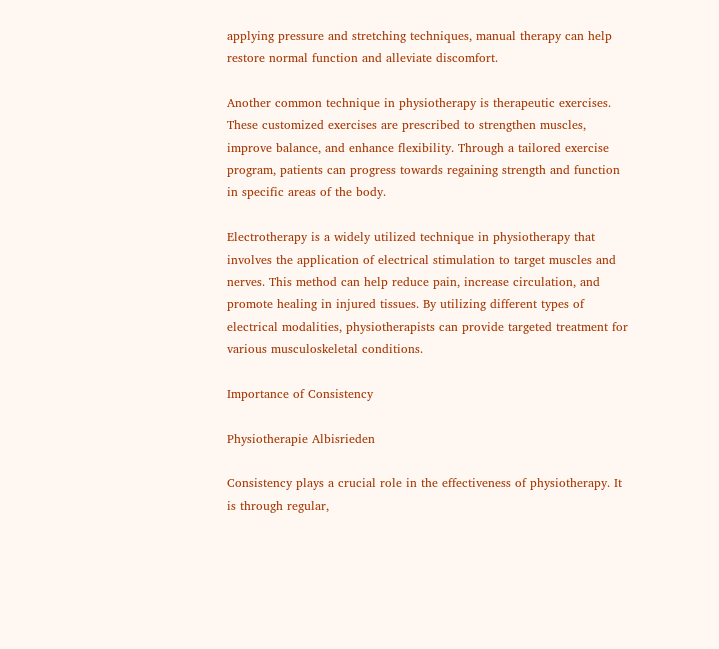applying pressure and stretching techniques, manual therapy can help restore normal function and alleviate discomfort.

Another common technique in physiotherapy is therapeutic exercises. These customized exercises are prescribed to strengthen muscles, improve balance, and enhance flexibility. Through a tailored exercise program, patients can progress towards regaining strength and function in specific areas of the body.

Electrotherapy is a widely utilized technique in physiotherapy that involves the application of electrical stimulation to target muscles and nerves. This method can help reduce pain, increase circulation, and promote healing in injured tissues. By utilizing different types of electrical modalities, physiotherapists can provide targeted treatment for various musculoskeletal conditions.

Importance of Consistency

Physiotherapie Albisrieden

Consistency plays a crucial role in the effectiveness of physiotherapy. It is through regular,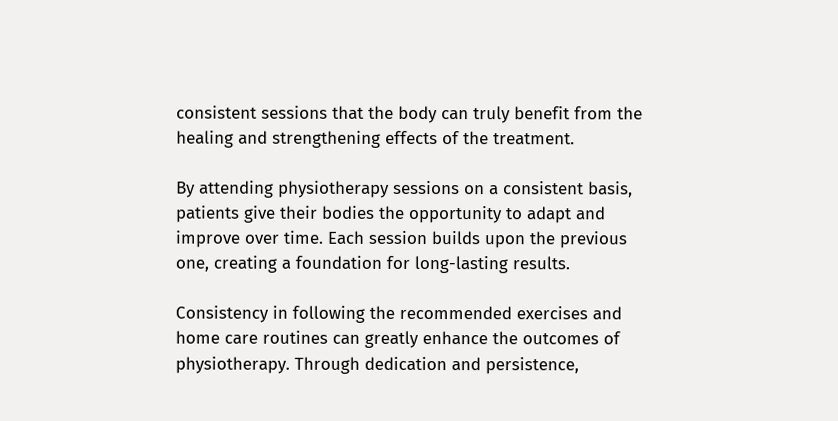consistent sessions that the body can truly benefit from the healing and strengthening effects of the treatment.

By attending physiotherapy sessions on a consistent basis, patients give their bodies the opportunity to adapt and improve over time. Each session builds upon the previous one, creating a foundation for long-lasting results.

Consistency in following the recommended exercises and home care routines can greatly enhance the outcomes of physiotherapy. Through dedication and persistence,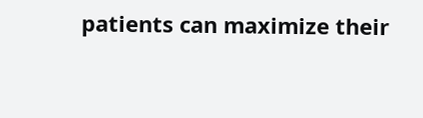patients can maximize their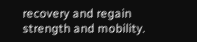recovery and regain strength and mobility.